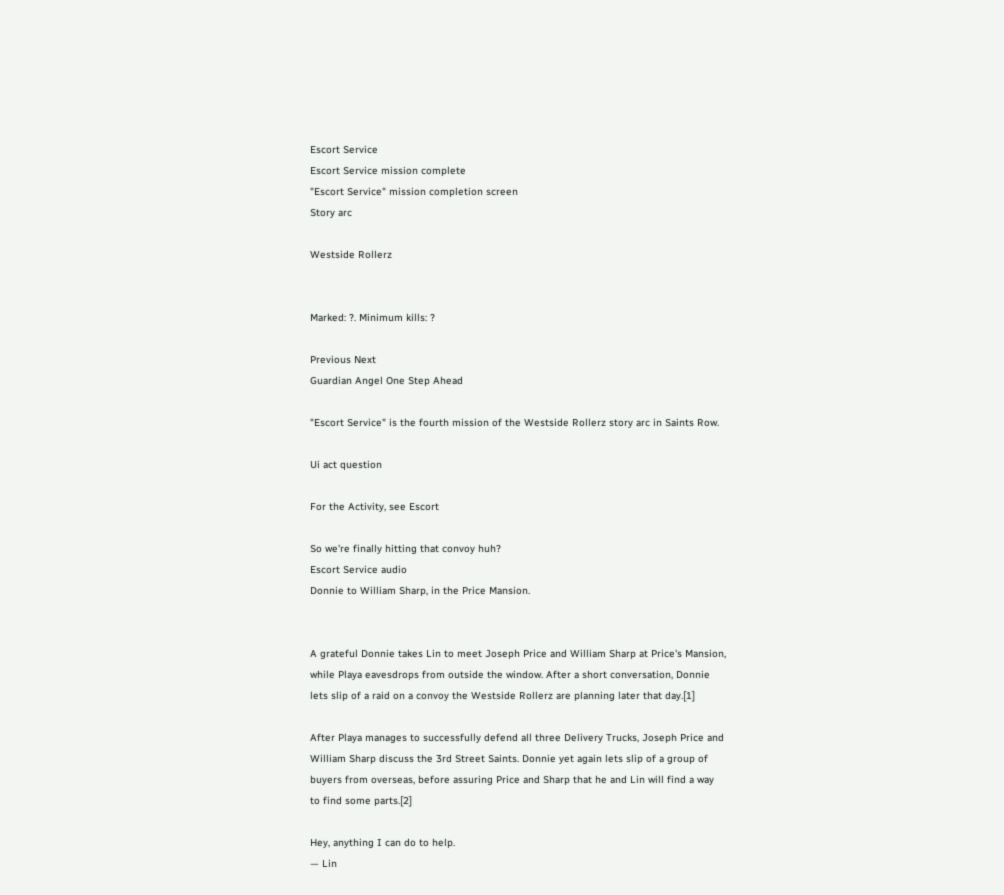Escort Service
Escort Service mission complete
"Escort Service" mission completion screen
Story arc

Westside Rollerz


Marked: ?. Minimum kills: ?

Previous Next
Guardian Angel One Step Ahead

"Escort Service" is the fourth mission of the Westside Rollerz story arc in Saints Row.

Ui act question

For the Activity, see Escort

So we're finally hitting that convoy huh?
Escort Service audio
Donnie to William Sharp, in the Price Mansion.


A grateful Donnie takes Lin to meet Joseph Price and William Sharp at Price's Mansion, while Playa eavesdrops from outside the window. After a short conversation, Donnie lets slip of a raid on a convoy the Westside Rollerz are planning later that day.[1]

After Playa manages to successfully defend all three Delivery Trucks, Joseph Price and William Sharp discuss the 3rd Street Saints. Donnie yet again lets slip of a group of buyers from overseas, before assuring Price and Sharp that he and Lin will find a way to find some parts.[2]

Hey, anything I can do to help.
— Lin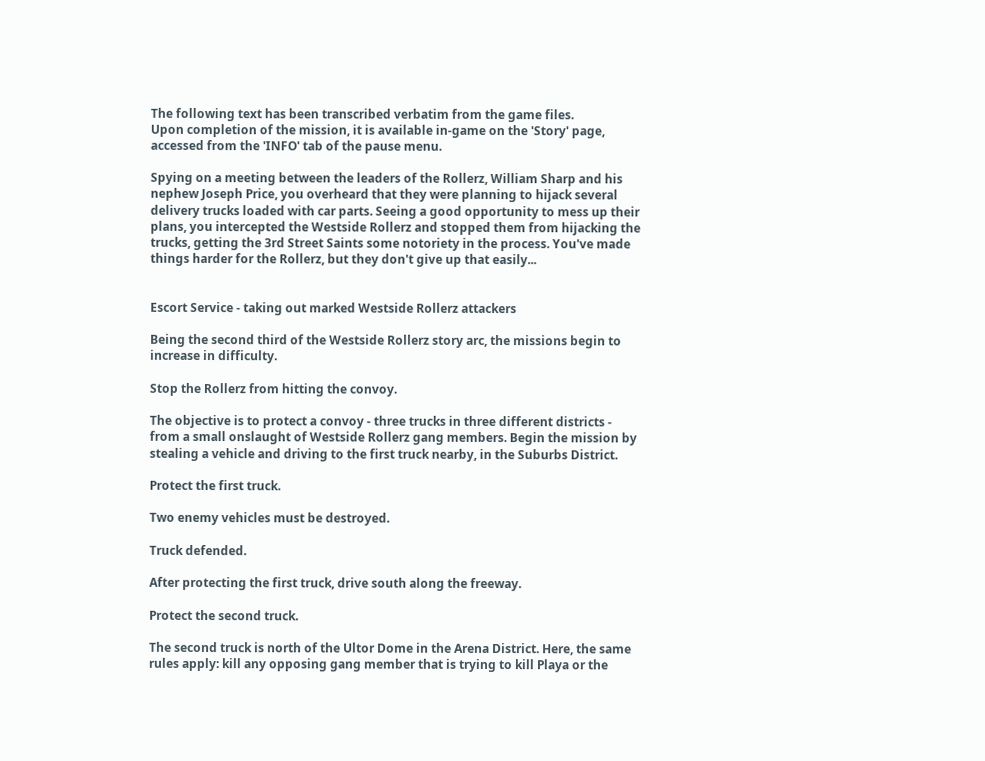The following text has been transcribed verbatim from the game files.
Upon completion of the mission, it is available in-game on the 'Story' page, accessed from the 'INFO' tab of the pause menu.

Spying on a meeting between the leaders of the Rollerz, William Sharp and his nephew Joseph Price, you overheard that they were planning to hijack several delivery trucks loaded with car parts. Seeing a good opportunity to mess up their plans, you intercepted the Westside Rollerz and stopped them from hijacking the trucks, getting the 3rd Street Saints some notoriety in the process. You've made things harder for the Rollerz, but they don't give up that easily...


Escort Service - taking out marked Westside Rollerz attackers

Being the second third of the Westside Rollerz story arc, the missions begin to increase in difficulty.

Stop the Rollerz from hitting the convoy.

The objective is to protect a convoy - three trucks in three different districts - from a small onslaught of Westside Rollerz gang members. Begin the mission by stealing a vehicle and driving to the first truck nearby, in the Suburbs District.

Protect the first truck.

Two enemy vehicles must be destroyed.

Truck defended.

After protecting the first truck, drive south along the freeway.

Protect the second truck.

The second truck is north of the Ultor Dome in the Arena District. Here, the same rules apply: kill any opposing gang member that is trying to kill Playa or the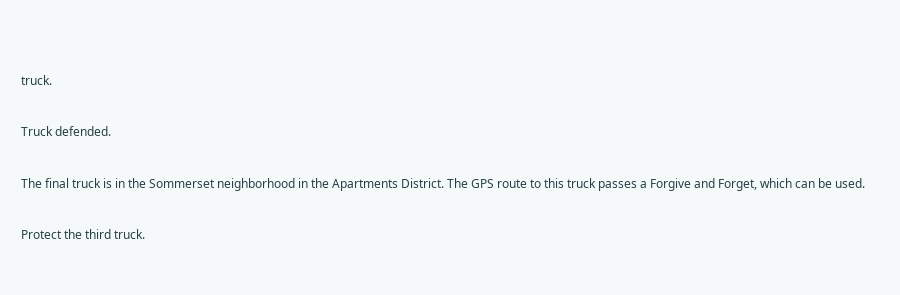truck.

Truck defended.

The final truck is in the Sommerset neighborhood in the Apartments District. The GPS route to this truck passes a Forgive and Forget, which can be used.

Protect the third truck.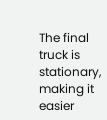The final truck is stationary, making it easier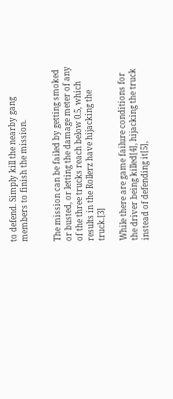to defend. Simply kill the nearby gang members to finish the mission.


The mission can be failed by getting smoked or busted, or letting the damage meter of any of the three trucks reach below 0.5, which results in the Rollerz have hijacking the truck.[3]

While there are game failure conditions for the driver being killed[4], hijacking the truck instead of defending it[5],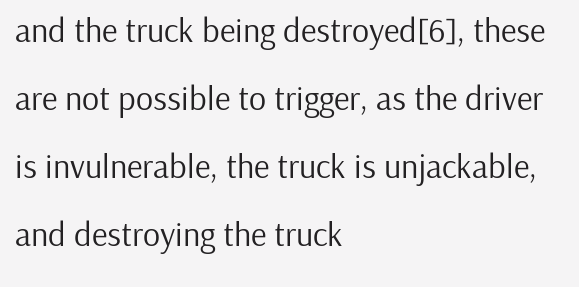and the truck being destroyed[6], these are not possible to trigger, as the driver is invulnerable, the truck is unjackable, and destroying the truck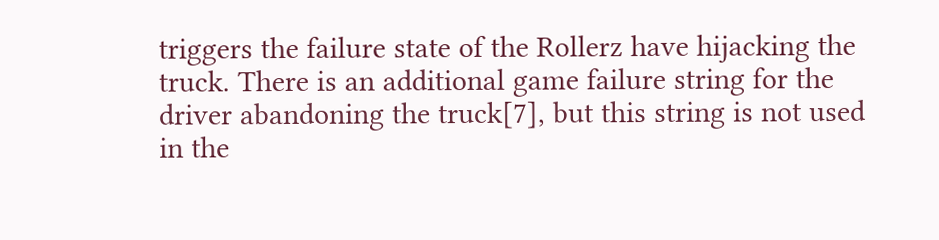triggers the failure state of the Rollerz have hijacking the truck. There is an additional game failure string for the driver abandoning the truck[7], but this string is not used in the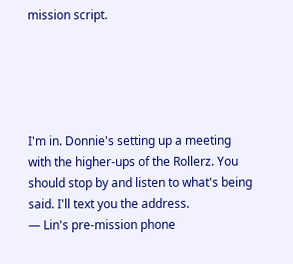mission script.





I'm in. Donnie's setting up a meeting with the higher-ups of the Rollerz. You should stop by and listen to what's being said. I'll text you the address.
— Lin's pre-mission phone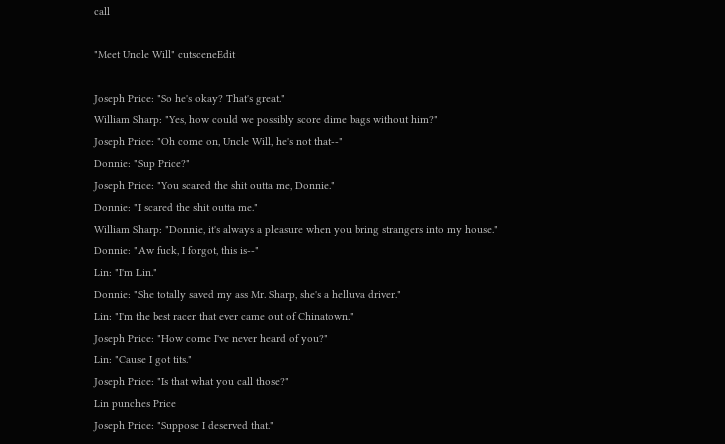call

"Meet Uncle Will" cutsceneEdit

Joseph Price: "So he's okay? That's great."
William Sharp: "Yes, how could we possibly score dime bags without him?"
Joseph Price: "Oh come on, Uncle Will, he's not that--"
Donnie: "Sup Price?"
Joseph Price: "You scared the shit outta me, Donnie."
Donnie: "I scared the shit outta me."
William Sharp: "Donnie, it's always a pleasure when you bring strangers into my house."
Donnie: "Aw fuck, I forgot, this is--"
Lin: "I'm Lin."
Donnie: "She totally saved my ass Mr. Sharp, she's a helluva driver."
Lin: "I'm the best racer that ever came out of Chinatown."
Joseph Price: "How come I've never heard of you?"
Lin: "Cause I got tits."
Joseph Price: "Is that what you call those?"
Lin punches Price
Joseph Price: "Suppose I deserved that."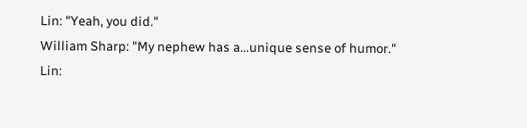Lin: "Yeah, you did."
William Sharp: "My nephew has a...unique sense of humor."
Lin: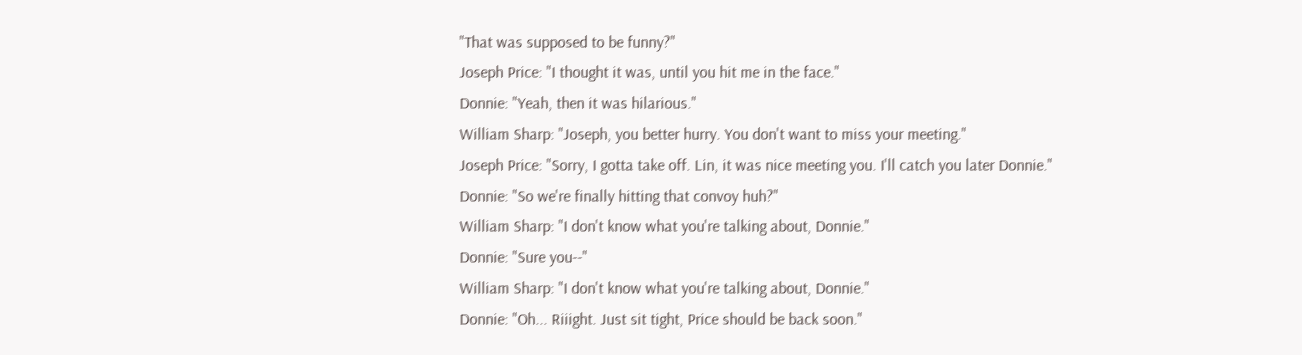"That was supposed to be funny?"
Joseph Price: "I thought it was, until you hit me in the face."
Donnie: "Yeah, then it was hilarious."
William Sharp: "Joseph, you better hurry. You don't want to miss your meeting."
Joseph Price: "Sorry, I gotta take off. Lin, it was nice meeting you. I'll catch you later Donnie."
Donnie: "So we're finally hitting that convoy huh?"
William Sharp: "I don't know what you're talking about, Donnie."
Donnie: "Sure you--"
William Sharp: "I don't know what you're talking about, Donnie."
Donnie: "Oh... Riiight. Just sit tight, Price should be back soon."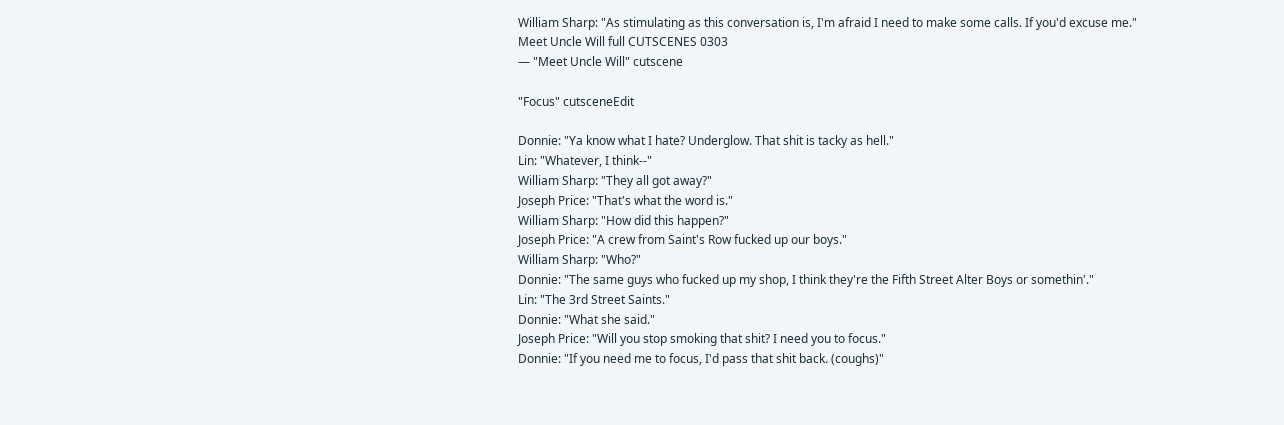William Sharp: "As stimulating as this conversation is, I'm afraid I need to make some calls. If you'd excuse me."
Meet Uncle Will full CUTSCENES 0303
— "Meet Uncle Will" cutscene

"Focus" cutsceneEdit

Donnie: "Ya know what I hate? Underglow. That shit is tacky as hell."
Lin: "Whatever, I think--"
William Sharp: "They all got away?"
Joseph Price: "That's what the word is."
William Sharp: "How did this happen?"
Joseph Price: "A crew from Saint's Row fucked up our boys."
William Sharp: "Who?"
Donnie: "The same guys who fucked up my shop, I think they're the Fifth Street Alter Boys or somethin'."
Lin: "The 3rd Street Saints."
Donnie: "What she said."
Joseph Price: "Will you stop smoking that shit? I need you to focus."
Donnie: "If you need me to focus, I'd pass that shit back. (coughs)"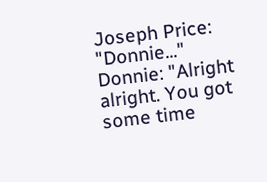Joseph Price: "Donnie..."
Donnie: "Alright alright. You got some time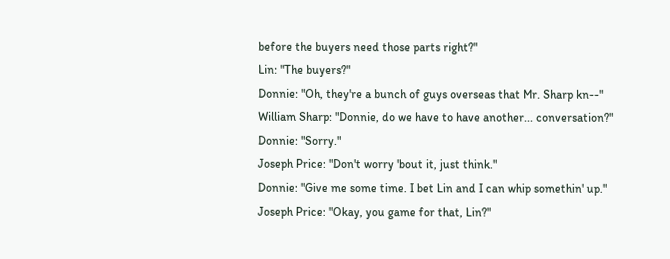before the buyers need those parts right?"
Lin: "The buyers?"
Donnie: "Oh, they're a bunch of guys overseas that Mr. Sharp kn--"
William Sharp: "Donnie, do we have to have another... conversation?"
Donnie: "Sorry."
Joseph Price: "Don't worry 'bout it, just think."
Donnie: "Give me some time. I bet Lin and I can whip somethin' up."
Joseph Price: "Okay, you game for that, Lin?"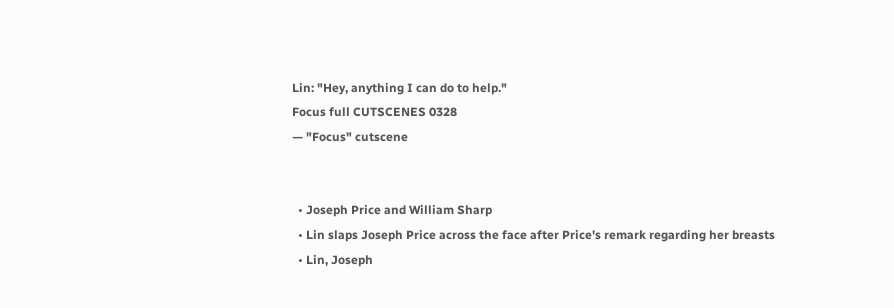Lin: "Hey, anything I can do to help."
Focus full CUTSCENES 0328
— "Focus" cutscene


  • Joseph Price and William Sharp
  • Lin slaps Joseph Price across the face after Price's remark regarding her breasts
  • Lin, Joseph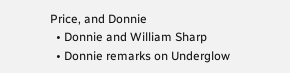Price, and Donnie
  • Donnie and William Sharp
  • Donnie remarks on Underglow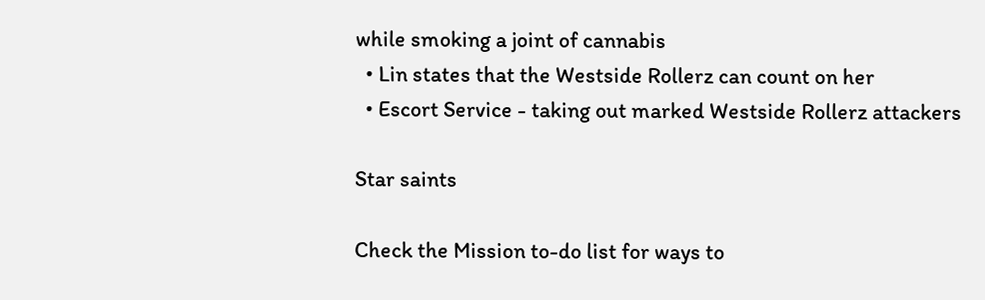while smoking a joint of cannabis
  • Lin states that the Westside Rollerz can count on her
  • Escort Service - taking out marked Westside Rollerz attackers

Star saints

Check the Mission to-do list for ways to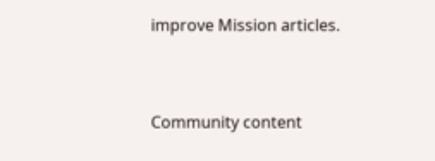improve Mission articles.



Community content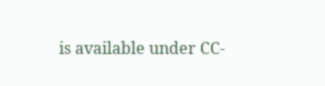is available under CC-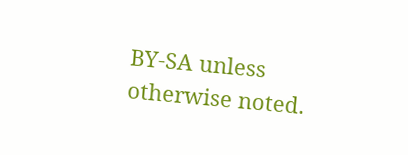BY-SA unless otherwise noted.